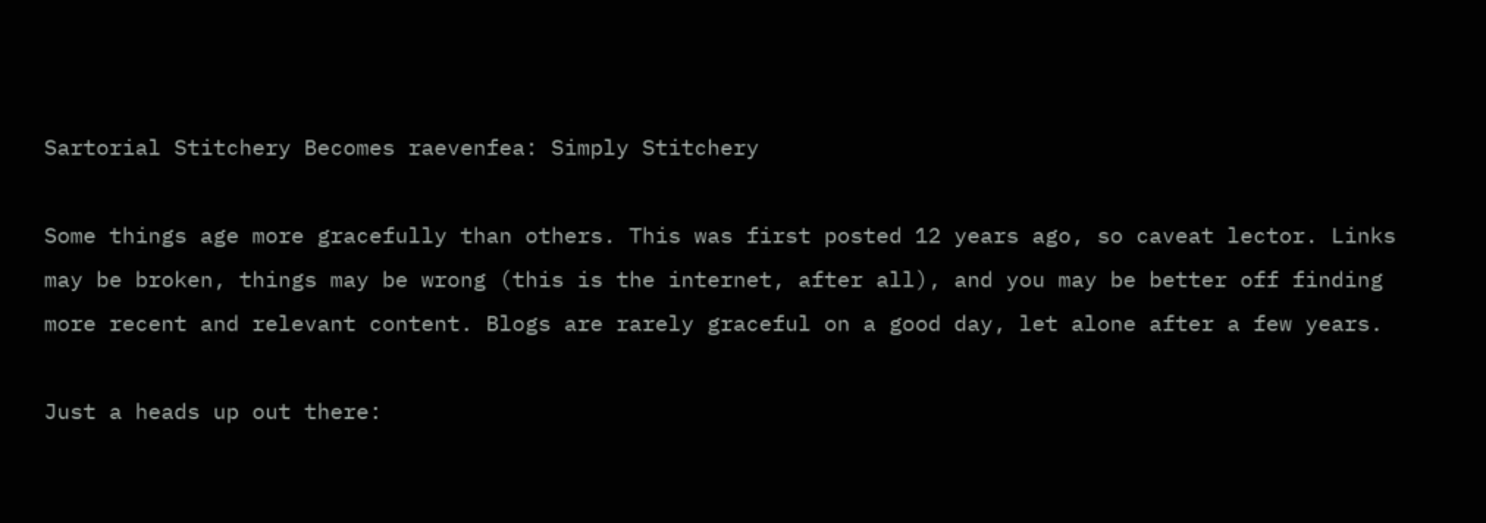Sartorial Stitchery Becomes raevenfea: Simply Stitchery

Some things age more gracefully than others. This was first posted 12 years ago, so caveat lector. Links may be broken, things may be wrong (this is the internet, after all), and you may be better off finding more recent and relevant content. Blogs are rarely graceful on a good day, let alone after a few years.

Just a heads up out there: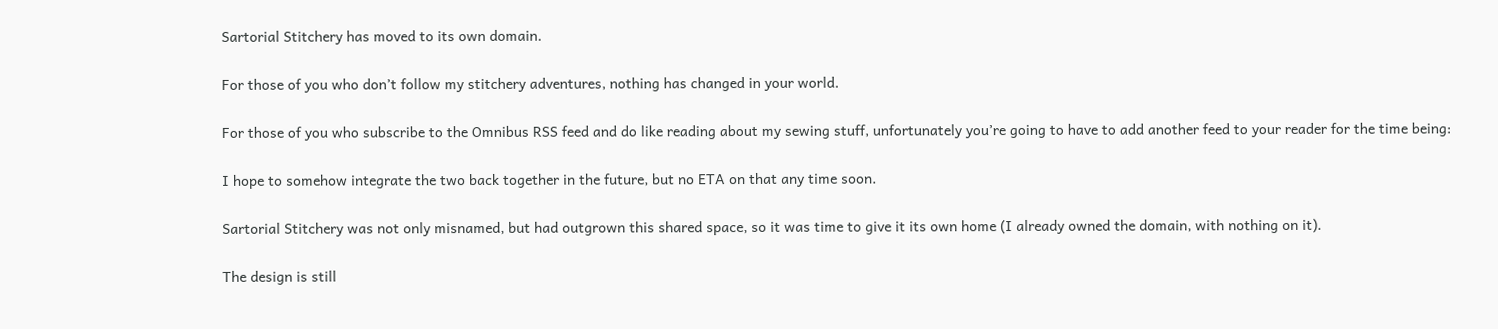Sartorial Stitchery has moved to its own domain.

For those of you who don’t follow my stitchery adventures, nothing has changed in your world.

For those of you who subscribe to the Omnibus RSS feed and do like reading about my sewing stuff, unfortunately you’re going to have to add another feed to your reader for the time being:

I hope to somehow integrate the two back together in the future, but no ETA on that any time soon.

Sartorial Stitchery was not only misnamed, but had outgrown this shared space, so it was time to give it its own home (I already owned the domain, with nothing on it).

The design is still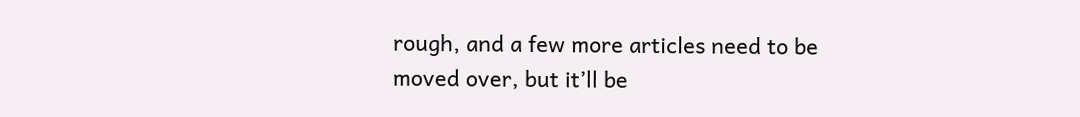rough, and a few more articles need to be moved over, but it’ll be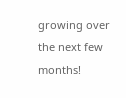growing over the next few months!